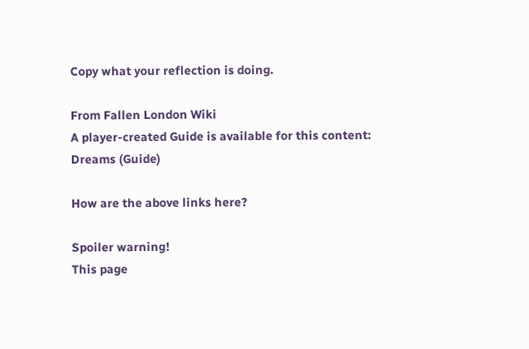Copy what your reflection is doing.

From Fallen London Wiki
A player-created Guide is available for this content: Dreams (Guide)

How are the above links here?

Spoiler warning!
This page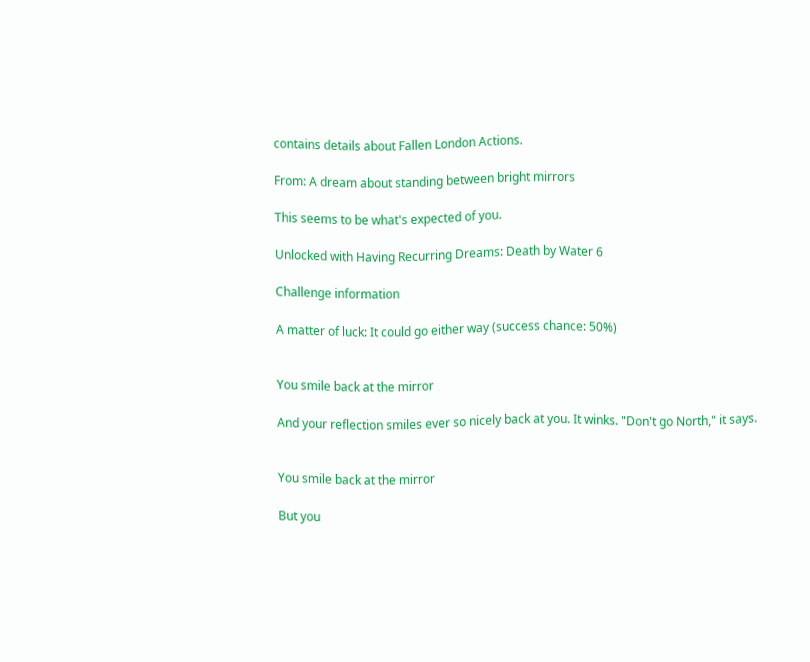contains details about Fallen London Actions.

From: A dream about standing between bright mirrors

This seems to be what's expected of you.

Unlocked with Having Recurring Dreams: Death by Water 6

Challenge information

A matter of luck: It could go either way (success chance: 50%)


You smile back at the mirror

And your reflection smiles ever so nicely back at you. It winks. "Don't go North," it says.


You smile back at the mirror

But you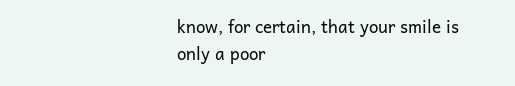know, for certain, that your smile is only a poor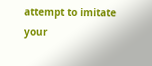attempt to imitate your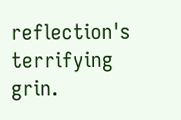reflection's terrifying grin.